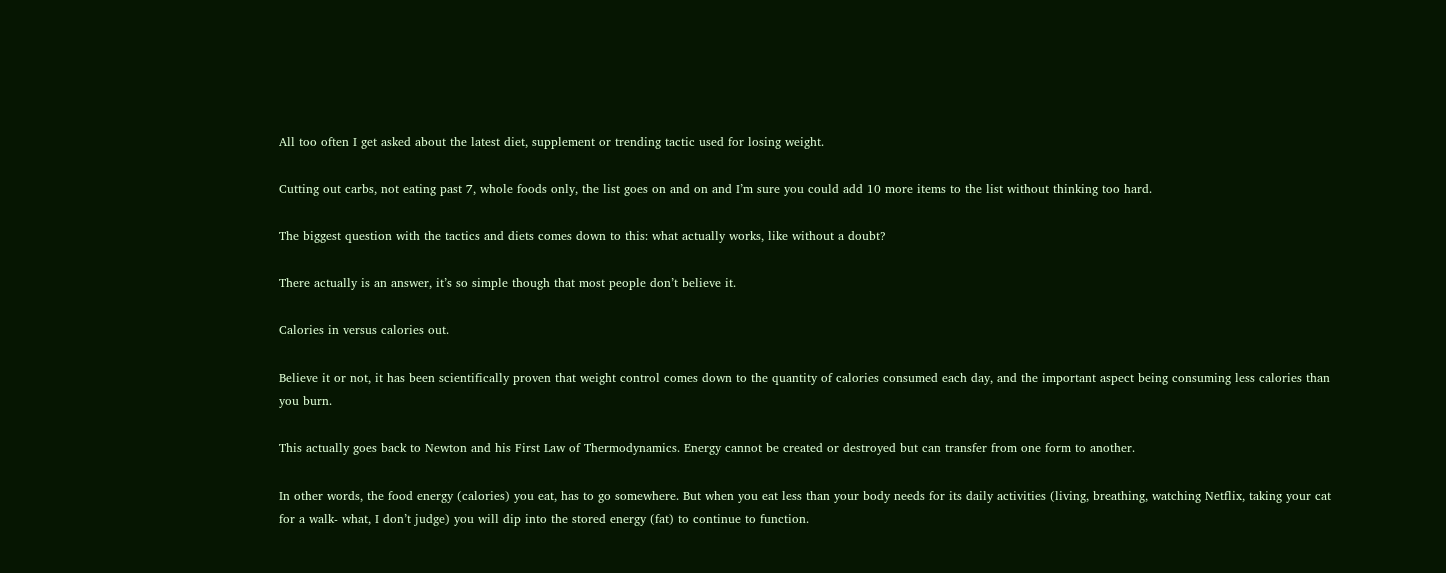All too often I get asked about the latest diet, supplement or trending tactic used for losing weight.

Cutting out carbs, not eating past 7, whole foods only, the list goes on and on and I’m sure you could add 10 more items to the list without thinking too hard.

The biggest question with the tactics and diets comes down to this: what actually works, like without a doubt?

There actually is an answer, it’s so simple though that most people don’t believe it.

Calories in versus calories out.

Believe it or not, it has been scientifically proven that weight control comes down to the quantity of calories consumed each day, and the important aspect being consuming less calories than you burn.

This actually goes back to Newton and his First Law of Thermodynamics. Energy cannot be created or destroyed but can transfer from one form to another.

In other words, the food energy (calories) you eat, has to go somewhere. But when you eat less than your body needs for its daily activities (living, breathing, watching Netflix, taking your cat for a walk- what, I don’t judge) you will dip into the stored energy (fat) to continue to function.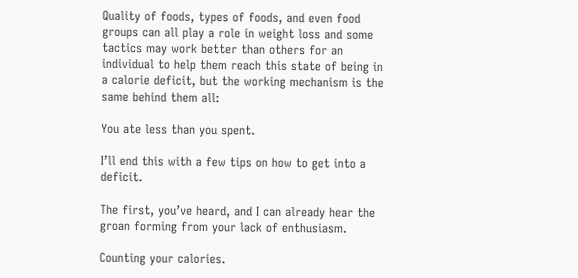Quality of foods, types of foods, and even food groups can all play a role in weight loss and some tactics may work better than others for an individual to help them reach this state of being in a calorie deficit, but the working mechanism is the same behind them all:

You ate less than you spent.

I’ll end this with a few tips on how to get into a deficit.

The first, you’ve heard, and I can already hear the groan forming from your lack of enthusiasm.

Counting your calories.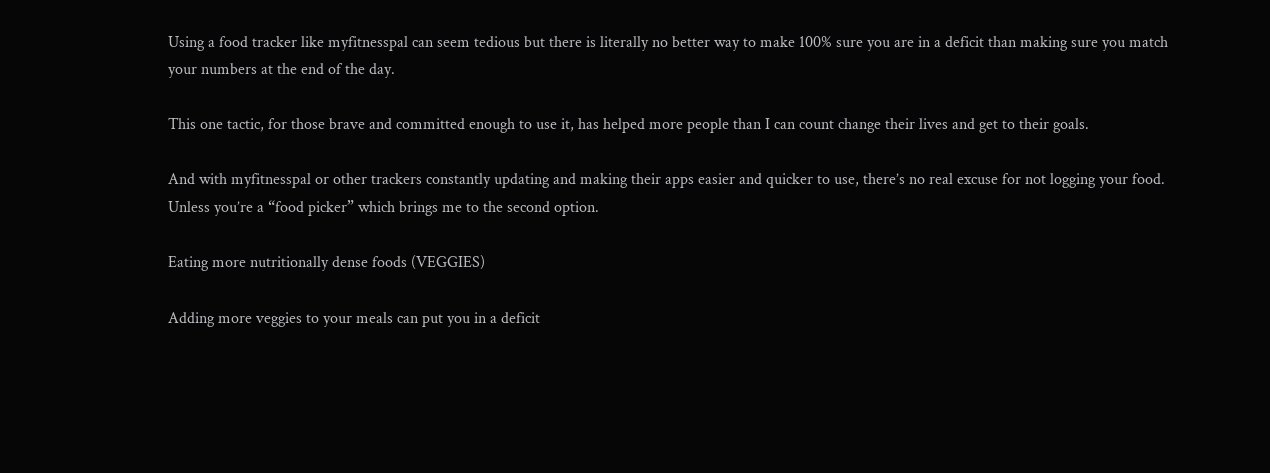Using a food tracker like myfitnesspal can seem tedious but there is literally no better way to make 100% sure you are in a deficit than making sure you match your numbers at the end of the day.

This one tactic, for those brave and committed enough to use it, has helped more people than I can count change their lives and get to their goals.

And with myfitnesspal or other trackers constantly updating and making their apps easier and quicker to use, there’s no real excuse for not logging your food. Unless you’re a “food picker” which brings me to the second option.

Eating more nutritionally dense foods (VEGGIES)

Adding more veggies to your meals can put you in a deficit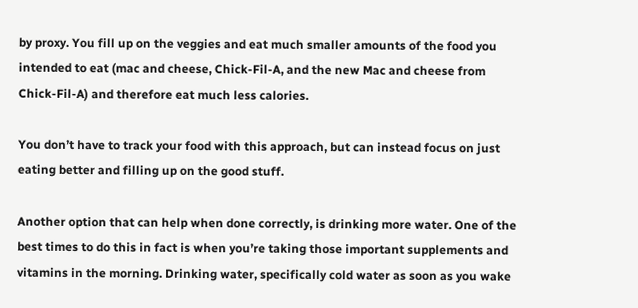by proxy. You fill up on the veggies and eat much smaller amounts of the food you intended to eat (mac and cheese, Chick-Fil-A, and the new Mac and cheese from Chick-Fil-A) and therefore eat much less calories.

You don’t have to track your food with this approach, but can instead focus on just eating better and filling up on the good stuff.

Another option that can help when done correctly, is drinking more water. One of the best times to do this in fact is when you’re taking those important supplements and vitamins in the morning. Drinking water, specifically cold water as soon as you wake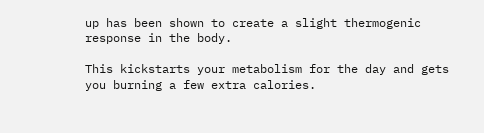up has been shown to create a slight thermogenic response in the body.

This kickstarts your metabolism for the day and gets you burning a few extra calories.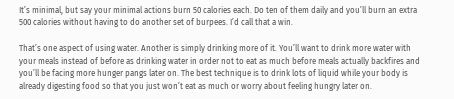It’s minimal, but say your minimal actions burn 50 calories each. Do ten of them daily and you’ll burn an extra 500 calories without having to do another set of burpees. I’d call that a win.

That’s one aspect of using water. Another is simply drinking more of it. You’ll want to drink more water with your meals instead of before as drinking water in order not to eat as much before meals actually backfires and you’ll be facing more hunger pangs later on. The best technique is to drink lots of liquid while your body is already digesting food so that you just won’t eat as much or worry about feeling hungry later on.